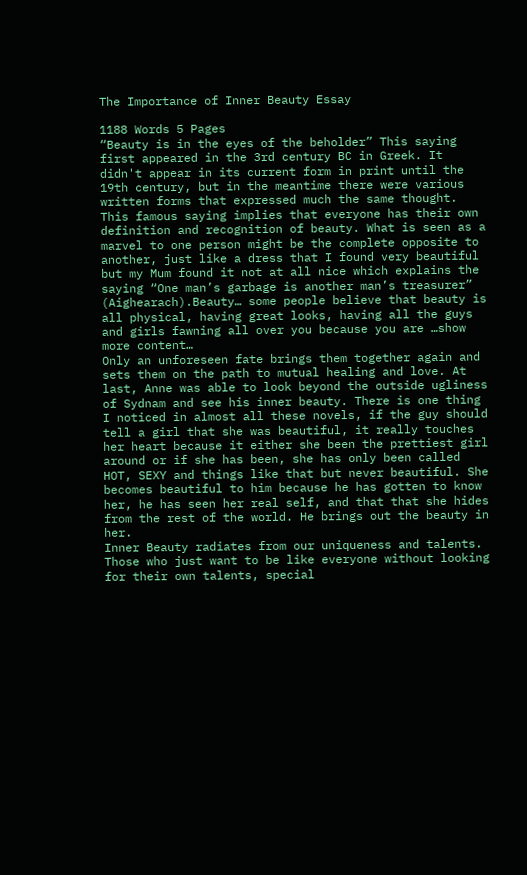The Importance of Inner Beauty Essay

1188 Words 5 Pages
“Beauty is in the eyes of the beholder” This saying first appeared in the 3rd century BC in Greek. It didn't appear in its current form in print until the 19th century, but in the meantime there were various written forms that expressed much the same thought. This famous saying implies that everyone has their own definition and recognition of beauty. What is seen as a marvel to one person might be the complete opposite to another, just like a dress that I found very beautiful but my Mum found it not at all nice which explains the saying “One man’s garbage is another man’s treasurer” (Aighearach).Beauty… some people believe that beauty is all physical, having great looks, having all the guys and girls fawning all over you because you are …show more content…
Only an unforeseen fate brings them together again and sets them on the path to mutual healing and love. At last, Anne was able to look beyond the outside ugliness of Sydnam and see his inner beauty. There is one thing I noticed in almost all these novels, if the guy should tell a girl that she was beautiful, it really touches her heart because it either she been the prettiest girl around or if she has been, she has only been called HOT, SEXY and things like that but never beautiful. She becomes beautiful to him because he has gotten to know her, he has seen her real self, and that that she hides from the rest of the world. He brings out the beauty in her.
Inner Beauty radiates from our uniqueness and talents. Those who just want to be like everyone without looking for their own talents, special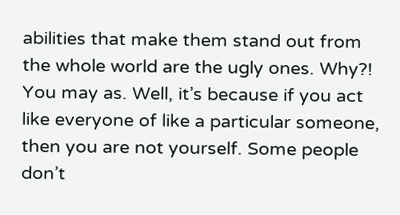abilities that make them stand out from the whole world are the ugly ones. Why?! You may as. Well, it’s because if you act like everyone of like a particular someone, then you are not yourself. Some people don’t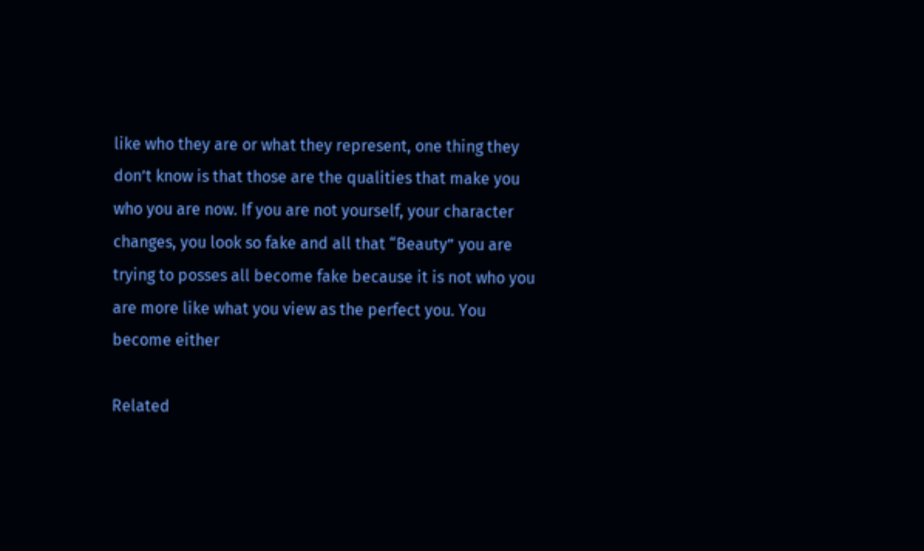like who they are or what they represent, one thing they don’t know is that those are the qualities that make you who you are now. If you are not yourself, your character changes, you look so fake and all that “Beauty” you are trying to posses all become fake because it is not who you are more like what you view as the perfect you. You become either

Related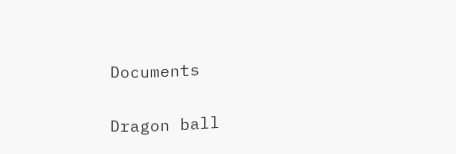Documents

Dragon ball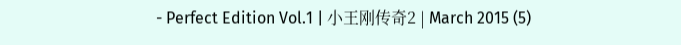- Perfect Edition Vol.1 | 小王刚传奇2 | March 2015 (5)